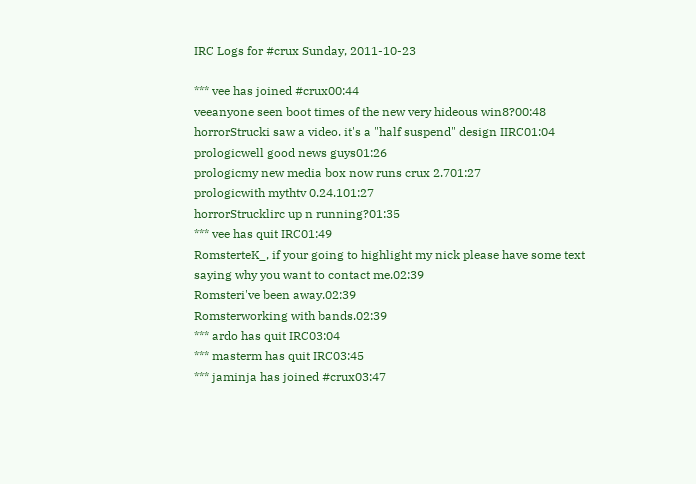IRC Logs for #crux Sunday, 2011-10-23

*** vee has joined #crux00:44
veeanyone seen boot times of the new very hideous win8?00:48
horrorStrucki saw a video. it's a "half suspend" design IIRC01:04
prologicwell good news guys01:26
prologicmy new media box now runs crux 2.701:27
prologicwith mythtv 0.24.101:27
horrorStrucklirc up n running?01:35
*** vee has quit IRC01:49
RomsterteK_, if your going to highlight my nick please have some text saying why you want to contact me.02:39
Romsteri've been away.02:39
Romsterworking with bands.02:39
*** ardo has quit IRC03:04
*** masterm has quit IRC03:45
*** jaminja has joined #crux03:47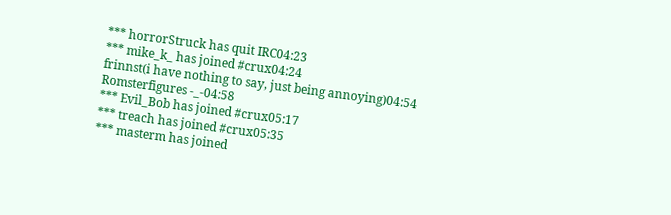*** horrorStruck has quit IRC04:23
*** mike_k_ has joined #crux04:24
frinnst(i have nothing to say, just being annoying)04:54
Romsterfigures -_-04:58
*** Evil_Bob has joined #crux05:17
*** treach has joined #crux05:35
*** masterm has joined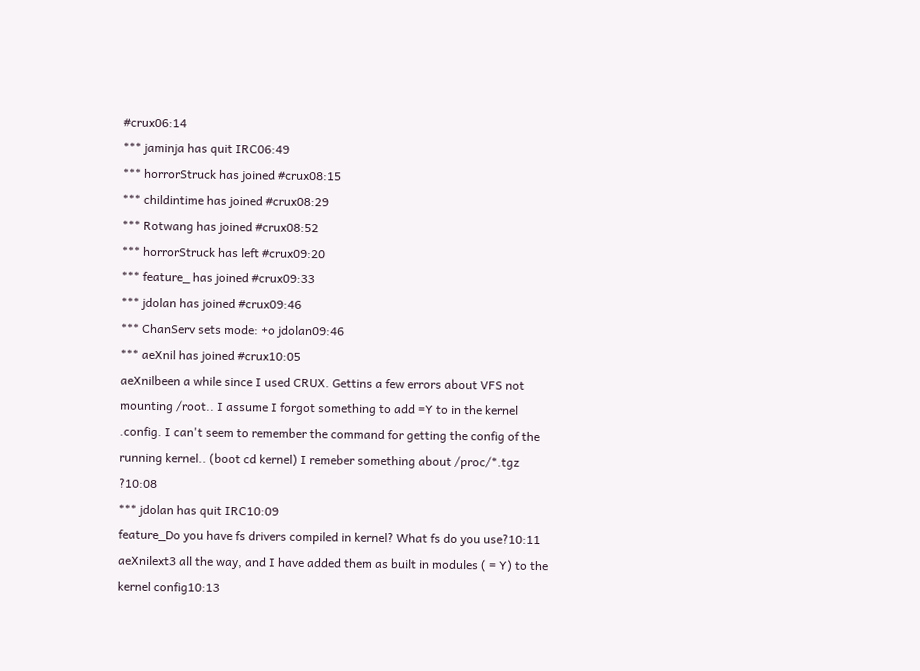#crux06:14
*** jaminja has quit IRC06:49
*** horrorStruck has joined #crux08:15
*** childintime has joined #crux08:29
*** Rotwang has joined #crux08:52
*** horrorStruck has left #crux09:20
*** feature_ has joined #crux09:33
*** jdolan has joined #crux09:46
*** ChanServ sets mode: +o jdolan09:46
*** aeXnil has joined #crux10:05
aeXnilbeen a while since I used CRUX. Gettins a few errors about VFS not mounting /root.. I assume I forgot something to add =Y to in the kernel .config. I can't seem to remember the command for getting the config of the running kernel.. (boot cd kernel) I remeber something about /proc/*.tgz  ?10:08
*** jdolan has quit IRC10:09
feature_Do you have fs drivers compiled in kernel? What fs do you use?10:11
aeXnilext3 all the way, and I have added them as built in modules ( = Y) to the kernel config10:13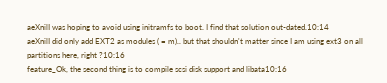aeXnilI was hoping to avoid using initramfs to boot. I find that solution out-dated.10:14
aeXnilI did only add EXT2 as modules ( = m).. but that shouldn't matter since I am using ext3 on all partitions here, right ?10:16
feature_Ok, the second thing is to compile scsi disk support and libata10:16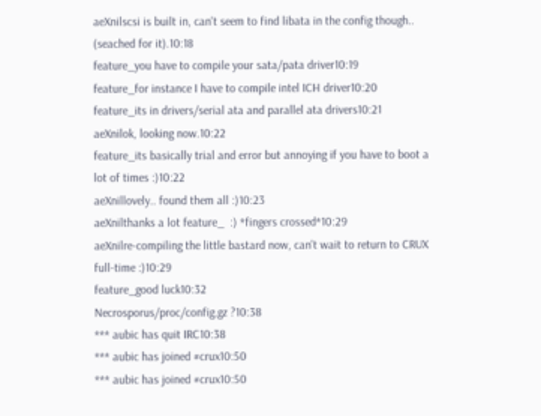aeXnilscsi is built in, can't seem to find libata in the config though.. (seached for it).10:18
feature_you have to compile your sata/pata driver10:19
feature_for instance I have to compile intel ICH driver10:20
feature_its in drivers/serial ata and parallel ata drivers10:21
aeXnilok, looking now.10:22
feature_its basically trial and error but annoying if you have to boot a lot of times :)10:22
aeXnillovely.. found them all :)10:23
aeXnilthanks a lot feature_  :) *fingers crossed*10:29
aeXnilre-compiling the little bastard now, can't wait to return to CRUX full-time :)10:29
feature_good luck10:32
Necrosporus/proc/config.gz ?10:38
*** aubic has quit IRC10:38
*** aubic has joined #crux10:50
*** aubic has joined #crux10:50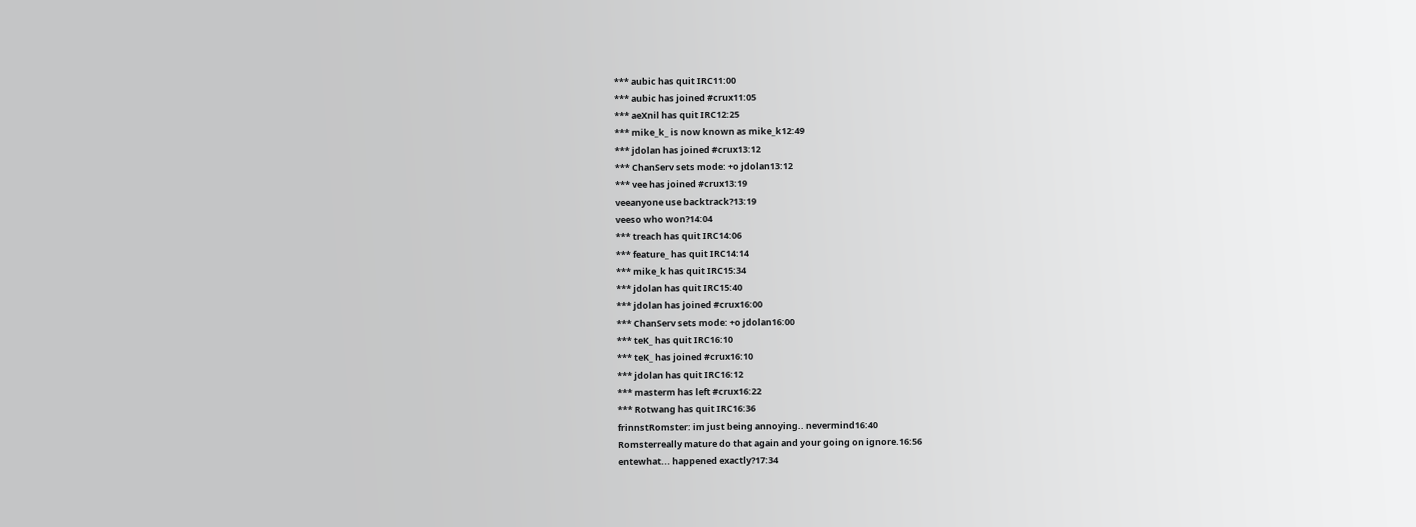*** aubic has quit IRC11:00
*** aubic has joined #crux11:05
*** aeXnil has quit IRC12:25
*** mike_k_ is now known as mike_k12:49
*** jdolan has joined #crux13:12
*** ChanServ sets mode: +o jdolan13:12
*** vee has joined #crux13:19
veeanyone use backtrack?13:19
veeso who won?14:04
*** treach has quit IRC14:06
*** feature_ has quit IRC14:14
*** mike_k has quit IRC15:34
*** jdolan has quit IRC15:40
*** jdolan has joined #crux16:00
*** ChanServ sets mode: +o jdolan16:00
*** teK_ has quit IRC16:10
*** teK_ has joined #crux16:10
*** jdolan has quit IRC16:12
*** masterm has left #crux16:22
*** Rotwang has quit IRC16:36
frinnstRomster: im just being annoying.. nevermind16:40
Romsterreally mature do that again and your going on ignore.16:56
entewhat... happened exactly?17:34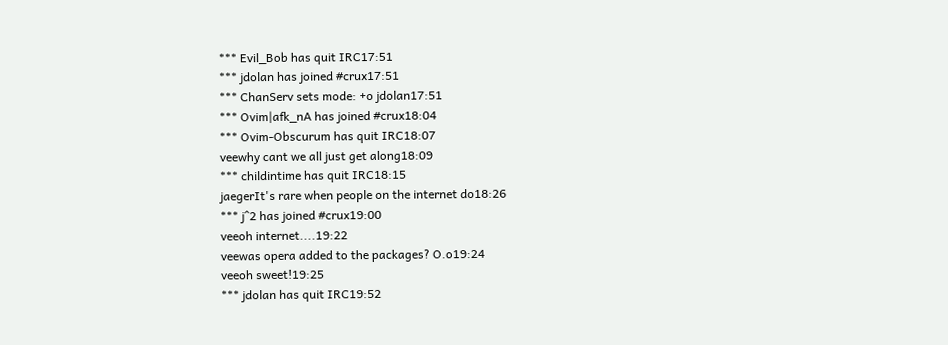*** Evil_Bob has quit IRC17:51
*** jdolan has joined #crux17:51
*** ChanServ sets mode: +o jdolan17:51
*** Ovim|afk_nA has joined #crux18:04
*** Ovim-Obscurum has quit IRC18:07
veewhy cant we all just get along18:09
*** childintime has quit IRC18:15
jaegerIt's rare when people on the internet do18:26
*** j^2 has joined #crux19:00
veeoh internet....19:22
veewas opera added to the packages? O.o19:24
veeoh sweet!19:25
*** jdolan has quit IRC19:52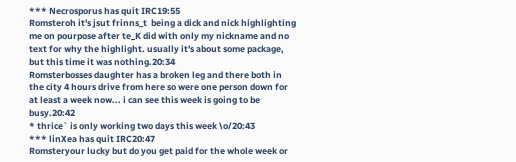*** Necrosporus has quit IRC19:55
Romsteroh it's jsut frinns_t  being a dick and nick highlighting me on pourpose after te_K did with only my nickname and no text for why the highlight. usually it's about some package, but this time it was nothing.20:34
Romsterbosses daughter has a broken leg and there both in the city 4 hours drive from here so were one person down for at least a week now... i can see this week is going to be busy.20:42
* thrice` is only working two days this week \o/20:43
*** linXea has quit IRC20:47
Romsteryour lucky but do you get paid for the whole week or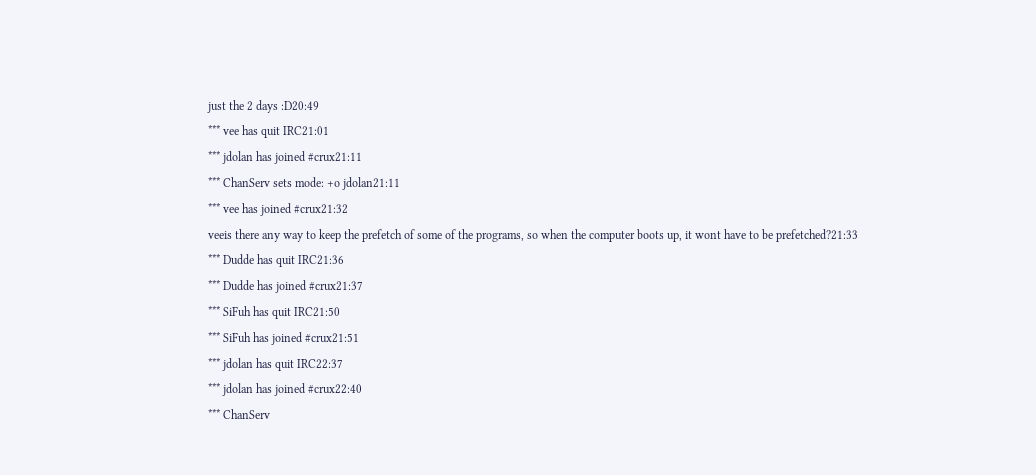just the 2 days :D20:49
*** vee has quit IRC21:01
*** jdolan has joined #crux21:11
*** ChanServ sets mode: +o jdolan21:11
*** vee has joined #crux21:32
veeis there any way to keep the prefetch of some of the programs, so when the computer boots up, it wont have to be prefetched?21:33
*** Dudde has quit IRC21:36
*** Dudde has joined #crux21:37
*** SiFuh has quit IRC21:50
*** SiFuh has joined #crux21:51
*** jdolan has quit IRC22:37
*** jdolan has joined #crux22:40
*** ChanServ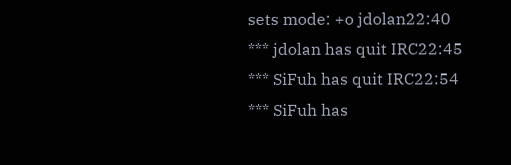sets mode: +o jdolan22:40
*** jdolan has quit IRC22:45
*** SiFuh has quit IRC22:54
*** SiFuh has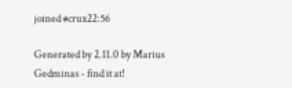joined #crux22:56

Generated by 2.11.0 by Marius Gedminas - find it at!